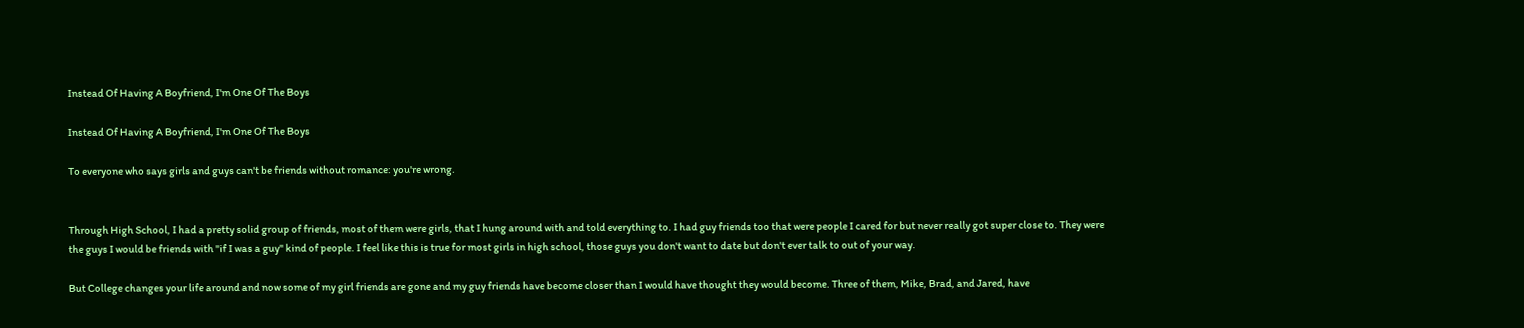Instead Of Having A Boyfriend, I'm One Of The Boys

Instead Of Having A Boyfriend, I'm One Of The Boys

To everyone who says girls and guys can't be friends without romance: you're wrong.


Through High School, I had a pretty solid group of friends, most of them were girls, that I hung around with and told everything to. I had guy friends too that were people I cared for but never really got super close to. They were the guys I would be friends with "if I was a guy" kind of people. I feel like this is true for most girls in high school, those guys you don't want to date but don't ever talk to out of your way.

But College changes your life around and now some of my girl friends are gone and my guy friends have become closer than I would have thought they would become. Three of them, Mike, Brad, and Jared, have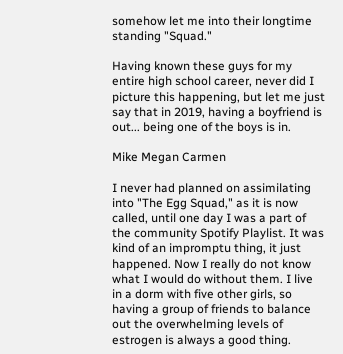somehow let me into their longtime standing "Squad."

Having known these guys for my entire high school career, never did I picture this happening, but let me just say that in 2019, having a boyfriend is out... being one of the boys is in.

Mike Megan Carmen

I never had planned on assimilating into "The Egg Squad," as it is now called, until one day I was a part of the community Spotify Playlist. It was kind of an impromptu thing, it just happened. Now I really do not know what I would do without them. I live in a dorm with five other girls, so having a group of friends to balance out the overwhelming levels of estrogen is always a good thing.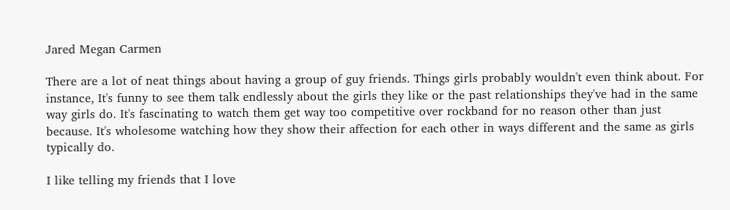Jared Megan Carmen

There are a lot of neat things about having a group of guy friends. Things girls probably wouldn't even think about. For instance, It's funny to see them talk endlessly about the girls they like or the past relationships they've had in the same way girls do. It's fascinating to watch them get way too competitive over rockband for no reason other than just because. It's wholesome watching how they show their affection for each other in ways different and the same as girls typically do.

I like telling my friends that I love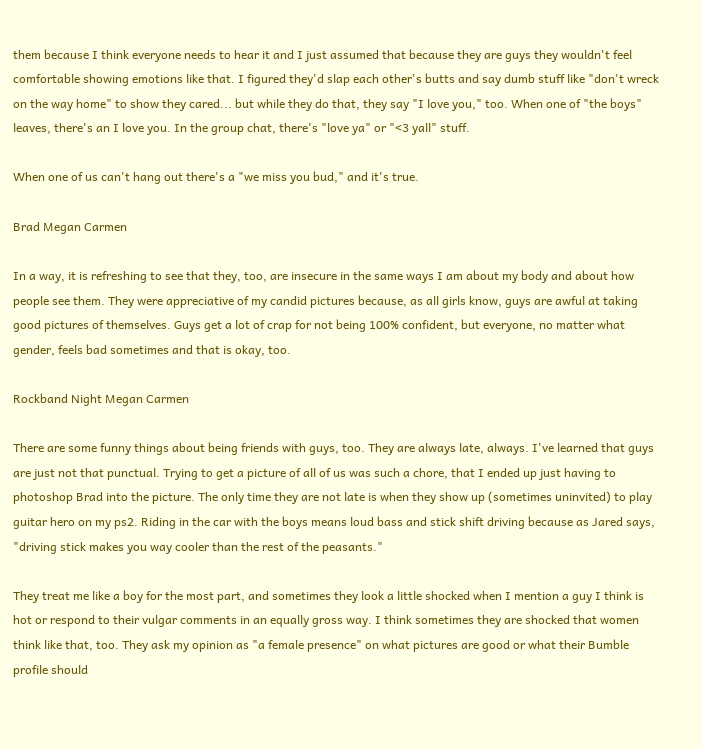them because I think everyone needs to hear it and I just assumed that because they are guys they wouldn't feel comfortable showing emotions like that. I figured they'd slap each other's butts and say dumb stuff like "don't wreck on the way home" to show they cared... but while they do that, they say "I love you," too. When one of "the boys" leaves, there's an I love you. In the group chat, there's "love ya" or "<3 yall" stuff.

When one of us can't hang out there's a "we miss you bud," and it's true.

Brad Megan Carmen

In a way, it is refreshing to see that they, too, are insecure in the same ways I am about my body and about how people see them. They were appreciative of my candid pictures because, as all girls know, guys are awful at taking good pictures of themselves. Guys get a lot of crap for not being 100% confident, but everyone, no matter what gender, feels bad sometimes and that is okay, too.

Rockband Night Megan Carmen

There are some funny things about being friends with guys, too. They are always late, always. I've learned that guys are just not that punctual. Trying to get a picture of all of us was such a chore, that I ended up just having to photoshop Brad into the picture. The only time they are not late is when they show up (sometimes uninvited) to play guitar hero on my ps2. Riding in the car with the boys means loud bass and stick shift driving because as Jared says, "driving stick makes you way cooler than the rest of the peasants."

They treat me like a boy for the most part, and sometimes they look a little shocked when I mention a guy I think is hot or respond to their vulgar comments in an equally gross way. I think sometimes they are shocked that women think like that, too. They ask my opinion as "a female presence" on what pictures are good or what their Bumble profile should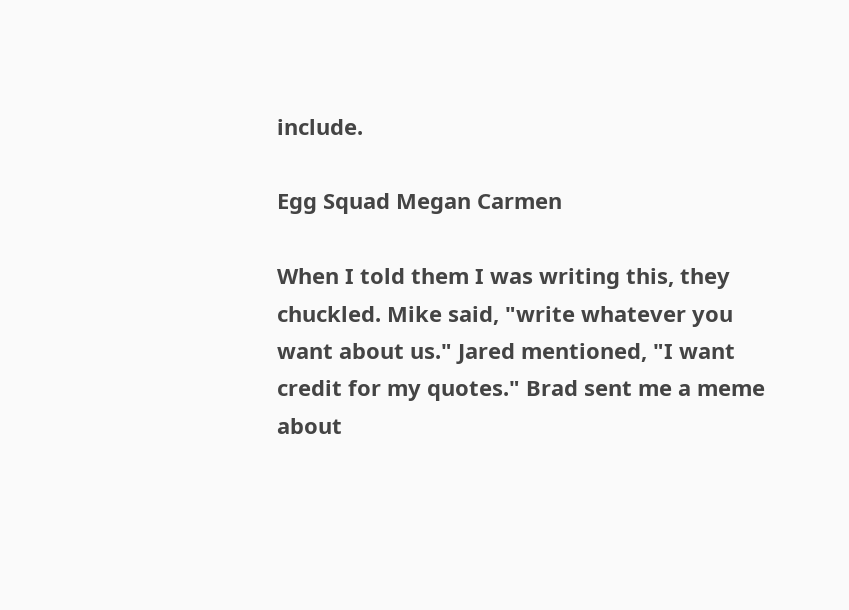include.

Egg Squad Megan Carmen

When I told them I was writing this, they chuckled. Mike said, "write whatever you want about us." Jared mentioned, "I want credit for my quotes." Brad sent me a meme about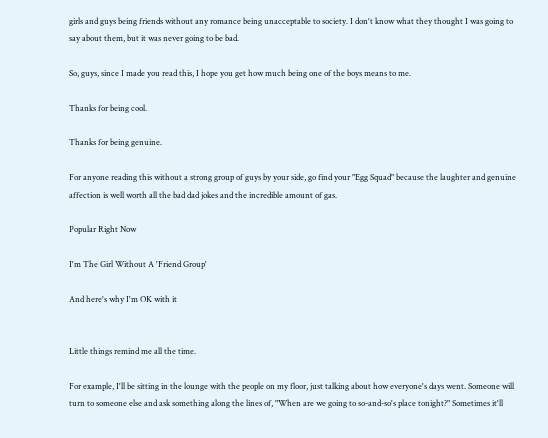girls and guys being friends without any romance being unacceptable to society. I don't know what they thought I was going to say about them, but it was never going to be bad.

So, guys, since I made you read this, I hope you get how much being one of the boys means to me.

Thanks for being cool.

Thanks for being genuine.

For anyone reading this without a strong group of guys by your side, go find your "Egg Squad" because the laughter and genuine affection is well worth all the bad dad jokes and the incredible amount of gas.

Popular Right Now

I'm The Girl Without A 'Friend Group'

And here's why I'm OK with it


Little things remind me all the time.

For example, I'll be sitting in the lounge with the people on my floor, just talking about how everyone's days went. Someone will turn to someone else and ask something along the lines of, "When are we going to so-and-so's place tonight?" Sometimes it'll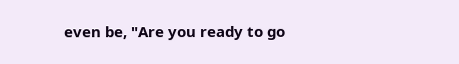even be, "Are you ready to go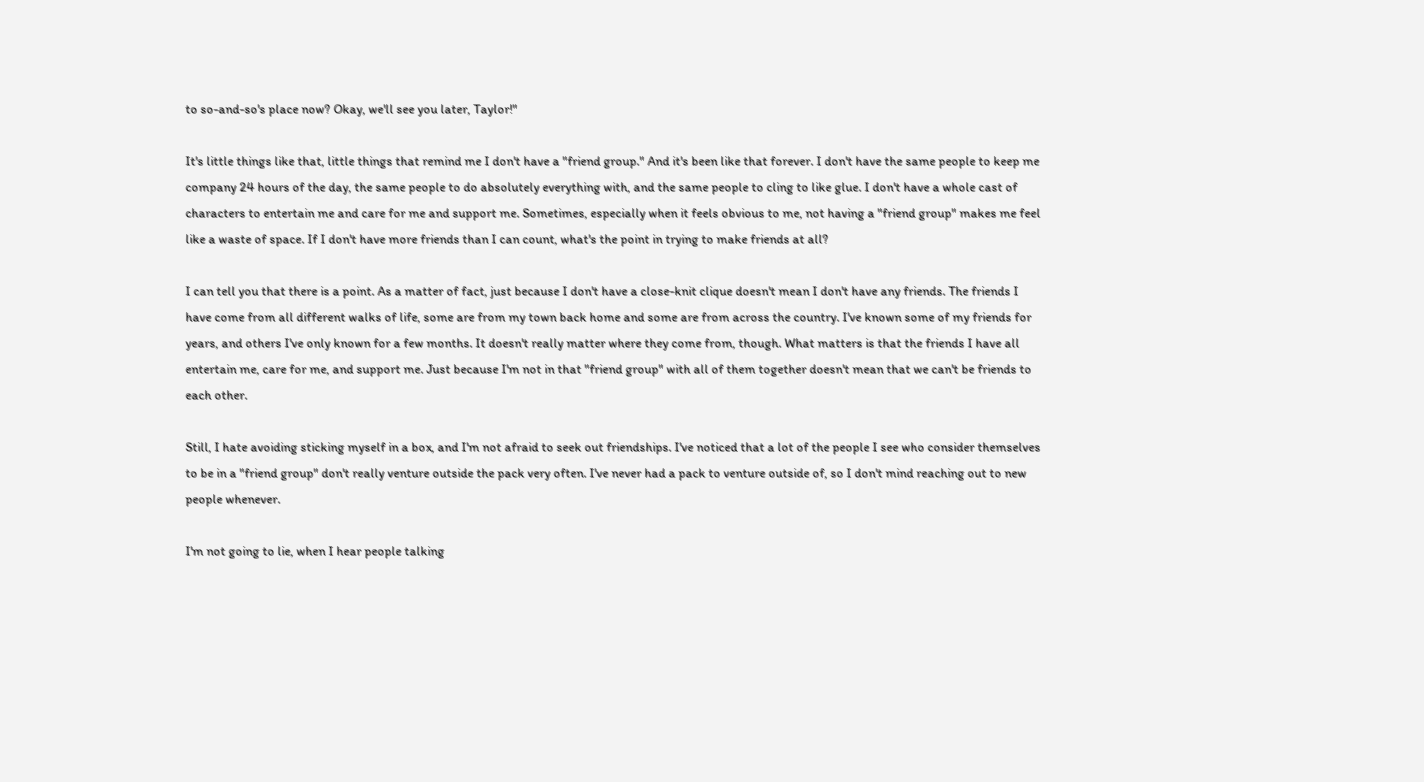to so-and-so's place now? Okay, we'll see you later, Taylor!"

It's little things like that, little things that remind me I don't have a "friend group." And it's been like that forever. I don't have the same people to keep me company 24 hours of the day, the same people to do absolutely everything with, and the same people to cling to like glue. I don't have a whole cast of characters to entertain me and care for me and support me. Sometimes, especially when it feels obvious to me, not having a "friend group" makes me feel like a waste of space. If I don't have more friends than I can count, what's the point in trying to make friends at all?

I can tell you that there is a point. As a matter of fact, just because I don't have a close-knit clique doesn't mean I don't have any friends. The friends I have come from all different walks of life, some are from my town back home and some are from across the country. I've known some of my friends for years, and others I've only known for a few months. It doesn't really matter where they come from, though. What matters is that the friends I have all entertain me, care for me, and support me. Just because I'm not in that "friend group" with all of them together doesn't mean that we can't be friends to each other.

Still, I hate avoiding sticking myself in a box, and I'm not afraid to seek out friendships. I've noticed that a lot of the people I see who consider themselves to be in a "friend group" don't really venture outside the pack very often. I've never had a pack to venture outside of, so I don't mind reaching out to new people whenever.

I'm not going to lie, when I hear people talking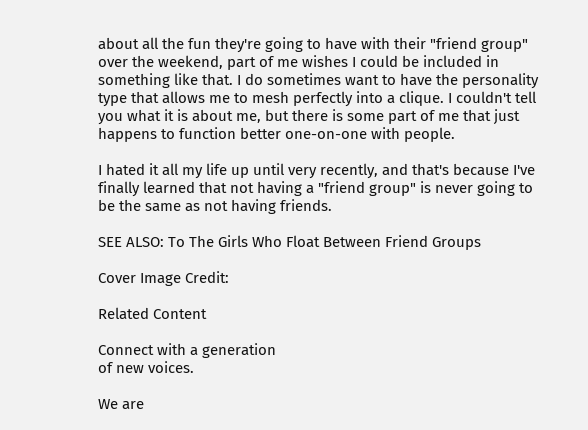about all the fun they're going to have with their "friend group" over the weekend, part of me wishes I could be included in something like that. I do sometimes want to have the personality type that allows me to mesh perfectly into a clique. I couldn't tell you what it is about me, but there is some part of me that just happens to function better one-on-one with people.

I hated it all my life up until very recently, and that's because I've finally learned that not having a "friend group" is never going to be the same as not having friends.

SEE ALSO: To The Girls Who Float Between Friend Groups

Cover Image Credit:

Related Content

Connect with a generation
of new voices.

We are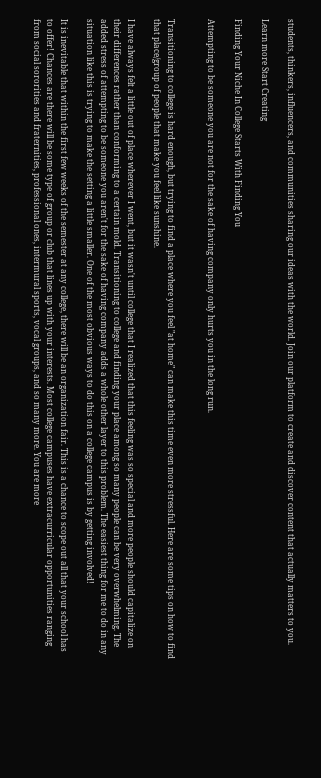students, thinkers, influencers, and communities sharing our ideas with the world. Join our platform to create and discover content that actually matters to you.

Learn more Start Creating

Finding Your Niche In College Starts With Finding You

Attempting to be someone you are not for the sake of having company only hurts you in the long run.


Transitioning to college is hard enough, but trying to find a place where you feel "at home" can make this time even more stressful. Here are some tips on how to find that place/group of people that make you feel like sunshine.

I have always felt a little out of place wherever I went, but it wasn't until college that I realized that this feeling was so special and more people should capitalize on their differences rather than conforming to a certain mold. Transitioning to college and finding your place among so many people can be very overwhelming. The added stress of attempting to be someone you aren't for the sake of having company adds a whole other layer to this problem. The easiest thing for me to do in any situation like this is trying to make the setting a little smaller. One of the most obvious ways to do this on a college campus is by getting involved!

It is inevitable that within the first few weeks of the semester at any college, there will be an organization fair. This is a chance to scope out all that your school has to offer! Chances are there will be some type of group or club that lines up with your interests. Most college campuses have extracurricular opportunities ranging from social sororities and fraternities, professional ones, intermural sports, vocal groups, and so many more. You are more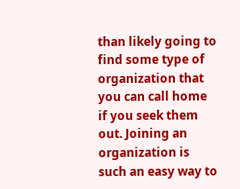than likely going to find some type of organization that you can call home if you seek them out. Joining an organization is such an easy way to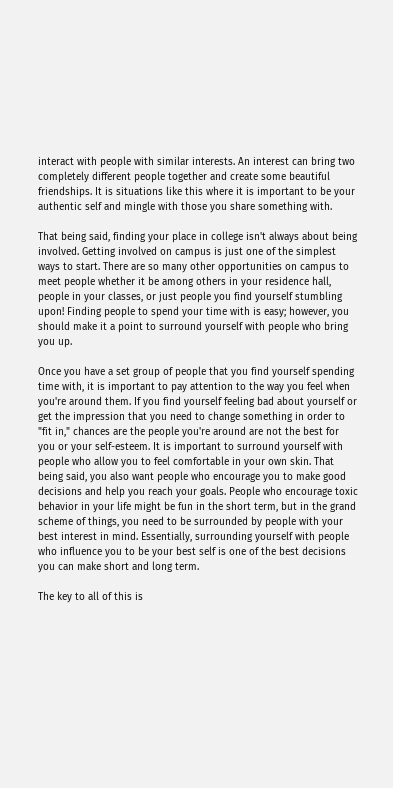interact with people with similar interests. An interest can bring two completely different people together and create some beautiful friendships. It is situations like this where it is important to be your authentic self and mingle with those you share something with.

That being said, finding your place in college isn't always about being involved. Getting involved on campus is just one of the simplest ways to start. There are so many other opportunities on campus to meet people whether it be among others in your residence hall, people in your classes, or just people you find yourself stumbling upon! Finding people to spend your time with is easy; however, you should make it a point to surround yourself with people who bring you up.

Once you have a set group of people that you find yourself spending time with, it is important to pay attention to the way you feel when you're around them. If you find yourself feeling bad about yourself or get the impression that you need to change something in order to "fit in," chances are the people you're around are not the best for you or your self-esteem. It is important to surround yourself with people who allow you to feel comfortable in your own skin. That being said, you also want people who encourage you to make good decisions and help you reach your goals. People who encourage toxic behavior in your life might be fun in the short term, but in the grand scheme of things, you need to be surrounded by people with your best interest in mind. Essentially, surrounding yourself with people who influence you to be your best self is one of the best decisions you can make short and long term.

The key to all of this is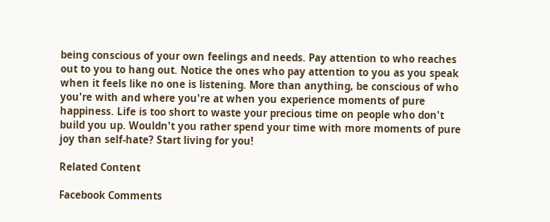being conscious of your own feelings and needs. Pay attention to who reaches out to you to hang out. Notice the ones who pay attention to you as you speak when it feels like no one is listening. More than anything, be conscious of who you're with and where you're at when you experience moments of pure happiness. Life is too short to waste your precious time on people who don't build you up. Wouldn't you rather spend your time with more moments of pure joy than self-hate? Start living for you!

Related Content

Facebook Comments